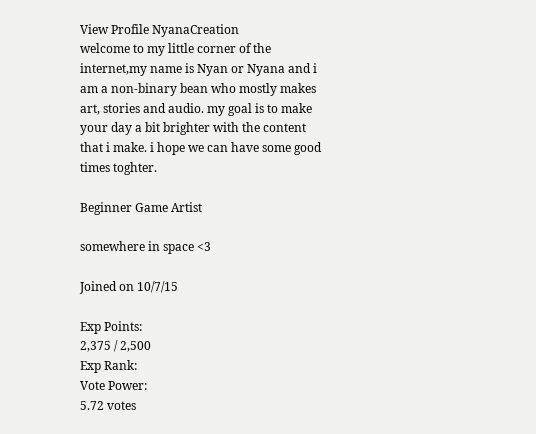View Profile NyanaCreation
welcome to my little corner of the internet,my name is Nyan or Nyana and i am a non-binary bean who mostly makes
art, stories and audio. my goal is to make your day a bit brighter with the content that i make. i hope we can have some good times toghter.

Beginner Game Artist

somewhere in space <3

Joined on 10/7/15

Exp Points:
2,375 / 2,500
Exp Rank:
Vote Power:
5.72 votes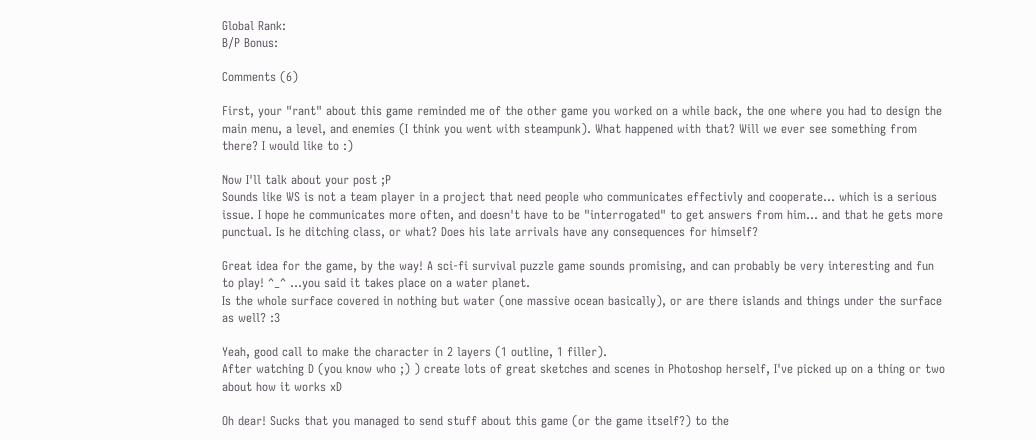Global Rank:
B/P Bonus:

Comments (6)

First, your "rant" about this game reminded me of the other game you worked on a while back, the one where you had to design the main menu, a level, and enemies (I think you went with steampunk). What happened with that? Will we ever see something from there? I would like to :)

Now I'll talk about your post ;P
Sounds like WS is not a team player in a project that need people who communicates effectivly and cooperate... which is a serious issue. I hope he communicates more often, and doesn't have to be "interrogated" to get answers from him... and that he gets more punctual. Is he ditching class, or what? Does his late arrivals have any consequences for himself?

Great idea for the game, by the way! A sci-fi survival puzzle game sounds promising, and can probably be very interesting and fun to play! ^_^ ...you said it takes place on a water planet.
Is the whole surface covered in nothing but water (one massive ocean basically), or are there islands and things under the surface as well? :3

Yeah, good call to make the character in 2 layers (1 outline, 1 filler).
After watching D (you know who ;) ) create lots of great sketches and scenes in Photoshop herself, I've picked up on a thing or two about how it works xD

Oh dear! Sucks that you managed to send stuff about this game (or the game itself?) to the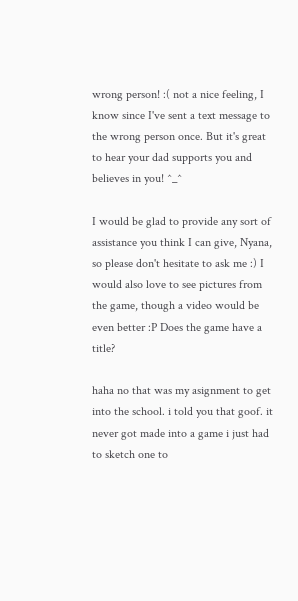wrong person! :( not a nice feeling, I know since I've sent a text message to the wrong person once. But it's great to hear your dad supports you and believes in you! ^_^

I would be glad to provide any sort of assistance you think I can give, Nyana, so please don't hesitate to ask me :) I would also love to see pictures from the game, though a video would be even better :P Does the game have a title?

haha no that was my asignment to get into the school. i told you that goof. it never got made into a game i just had to sketch one to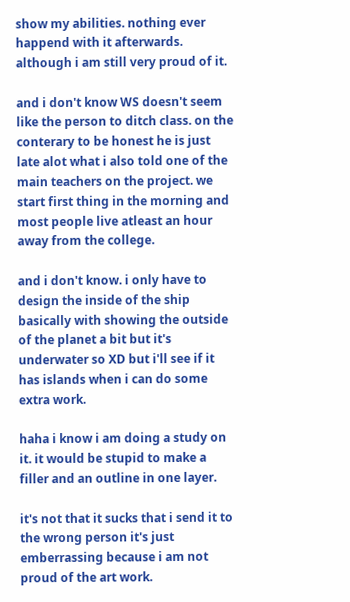show my abilities. nothing ever happend with it afterwards. although i am still very proud of it.

and i don't know WS doesn't seem like the person to ditch class. on the conterary to be honest he is just late alot what i also told one of the main teachers on the project. we start first thing in the morning and most people live atleast an hour away from the college.

and i don't know. i only have to design the inside of the ship basically with showing the outside of the planet a bit but it's underwater so XD but i'll see if it has islands when i can do some extra work.

haha i know i am doing a study on it. it would be stupid to make a filler and an outline in one layer.

it's not that it sucks that i send it to the wrong person it's just emberrassing because i am not proud of the art work.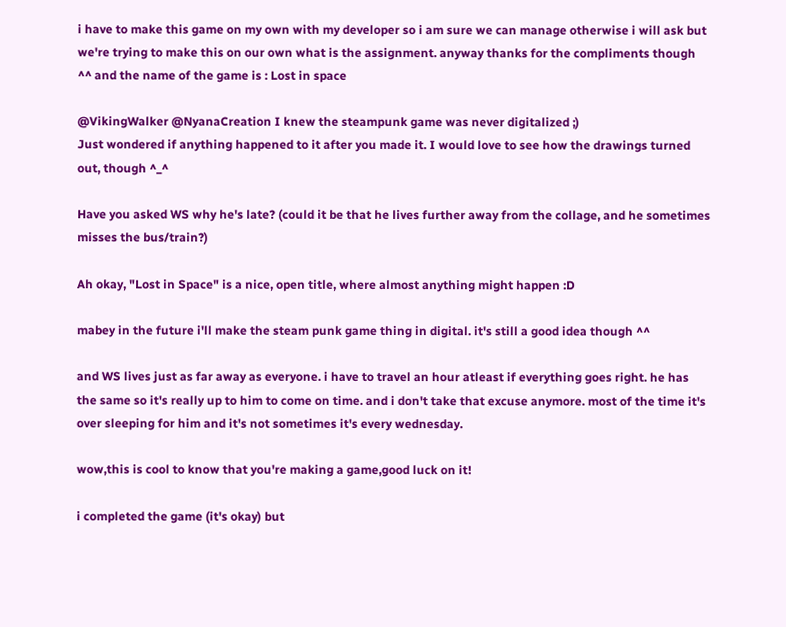i have to make this game on my own with my developer so i am sure we can manage otherwise i will ask but we're trying to make this on our own what is the assignment. anyway thanks for the compliments though ^^ and the name of the game is : Lost in space

@VikingWalker @NyanaCreation I knew the steampunk game was never digitalized ;)
Just wondered if anything happened to it after you made it. I would love to see how the drawings turned out, though ^_^

Have you asked WS why he's late? (could it be that he lives further away from the collage, and he sometimes misses the bus/train?)

Ah okay, "Lost in Space" is a nice, open title, where almost anything might happen :D

mabey in the future i'll make the steam punk game thing in digital. it's still a good idea though ^^

and WS lives just as far away as everyone. i have to travel an hour atleast if everything goes right. he has the same so it's really up to him to come on time. and i don't take that excuse anymore. most of the time it's over sleeping for him and it's not sometimes it's every wednesday.

wow,this is cool to know that you're making a game,good luck on it!

i completed the game (it's okay) but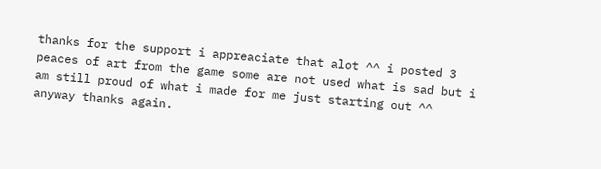thanks for the support i appreaciate that alot ^^ i posted 3 peaces of art from the game some are not used what is sad but i am still proud of what i made for me just starting out ^^ anyway thanks again.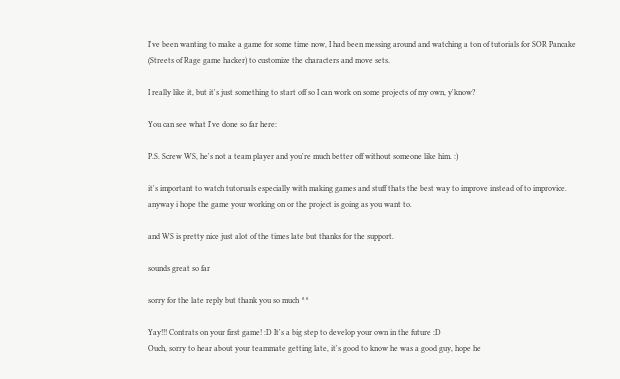I've been wanting to make a game for some time now, I had been messing around and watching a ton of tutorials for SOR Pancake (Streets of Rage game hacker) to customize the characters and move sets.

I really like it, but it's just something to start off so I can work on some projects of my own, y'know?

You can see what I've done so far here:

P.S. Screw WS, he's not a team player and you're much better off without someone like him. :)

it's important to watch tutoruals especially with making games and stuff thats the best way to improve instead of to improvice. anyway i hope the game your working on or the project is going as you want to.

and WS is pretty nice just alot of the times late but thanks for the support.

sounds great so far

sorry for the late reply but thank you so much ^^

Yay!!! Contrats on your first game! :D It's a big step to develop your own in the future :D
Ouch, sorry to hear about your teammate getting late, it's good to know he was a good guy, hope he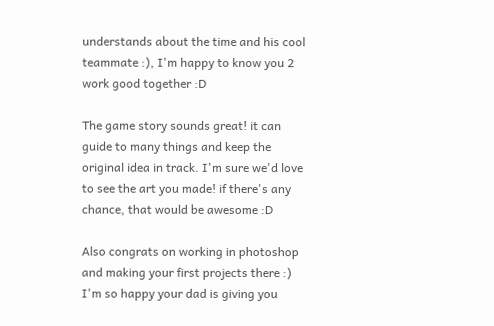understands about the time and his cool teammate :), I'm happy to know you 2 work good together :D

The game story sounds great! it can guide to many things and keep the original idea in track. I'm sure we'd love to see the art you made! if there's any chance, that would be awesome :D

Also congrats on working in photoshop and making your first projects there :)
I'm so happy your dad is giving you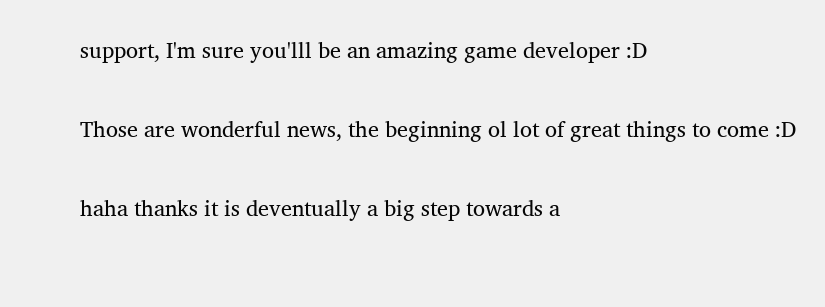support, I'm sure you'lll be an amazing game developer :D

Those are wonderful news, the beginning ol lot of great things to come :D

haha thanks it is deventually a big step towards a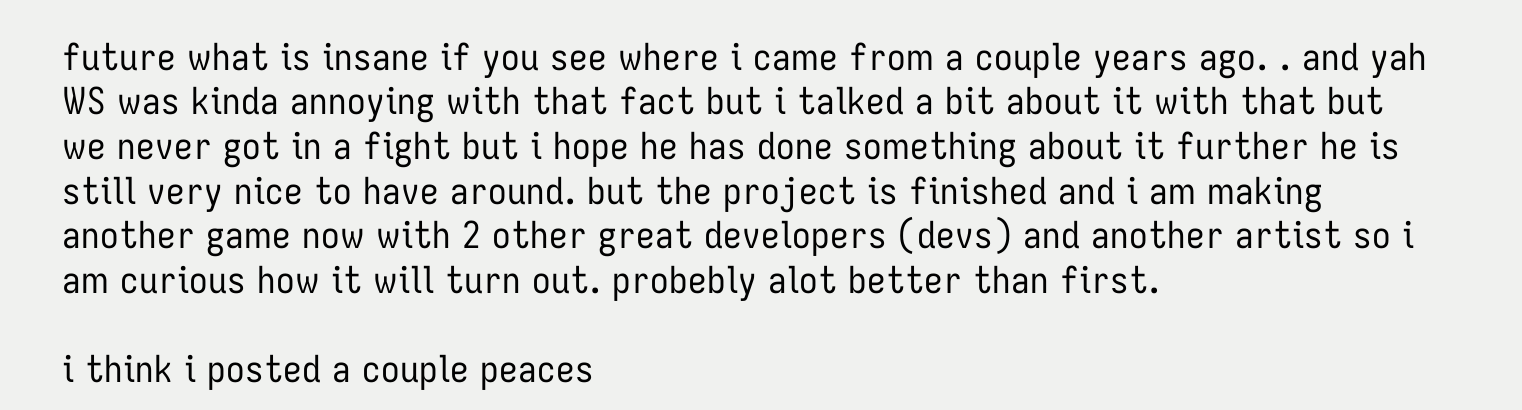future what is insane if you see where i came from a couple years ago. . and yah WS was kinda annoying with that fact but i talked a bit about it with that but we never got in a fight but i hope he has done something about it further he is still very nice to have around. but the project is finished and i am making another game now with 2 other great developers (devs) and another artist so i am curious how it will turn out. probebly alot better than first.

i think i posted a couple peaces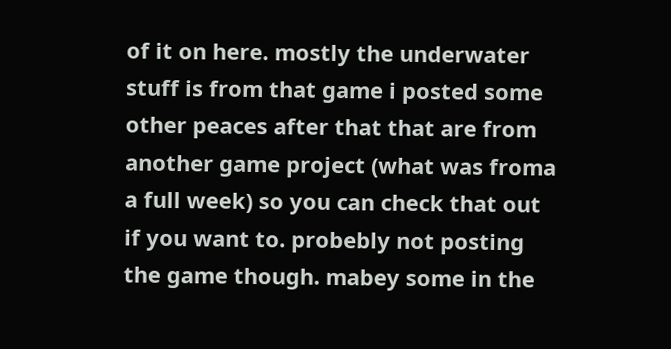of it on here. mostly the underwater stuff is from that game i posted some other peaces after that that are from another game project (what was froma a full week) so you can check that out if you want to. probebly not posting the game though. mabey some in the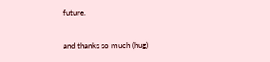future.

and thanks so much (hug)